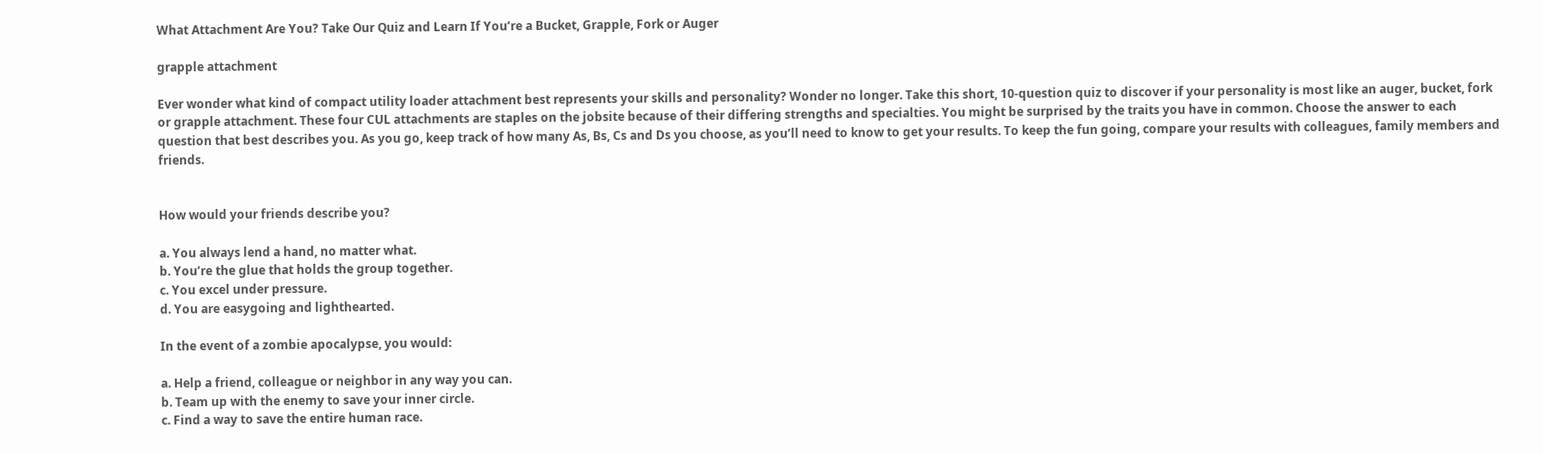What Attachment Are You? Take Our Quiz and Learn If You’re a Bucket, Grapple, Fork or Auger

grapple attachment

Ever wonder what kind of compact utility loader attachment best represents your skills and personality? Wonder no longer. Take this short, 10-question quiz to discover if your personality is most like an auger, bucket, fork or grapple attachment. These four CUL attachments are staples on the jobsite because of their differing strengths and specialties. You might be surprised by the traits you have in common. Choose the answer to each question that best describes you. As you go, keep track of how many As, Bs, Cs and Ds you choose, as you’ll need to know to get your results. To keep the fun going, compare your results with colleagues, family members and friends.


How would your friends describe you?

a. You always lend a hand, no matter what.
b. You’re the glue that holds the group together.
c. You excel under pressure.
d. You are easygoing and lighthearted.

In the event of a zombie apocalypse, you would:

a. Help a friend, colleague or neighbor in any way you can.
b. Team up with the enemy to save your inner circle.
c. Find a way to save the entire human race.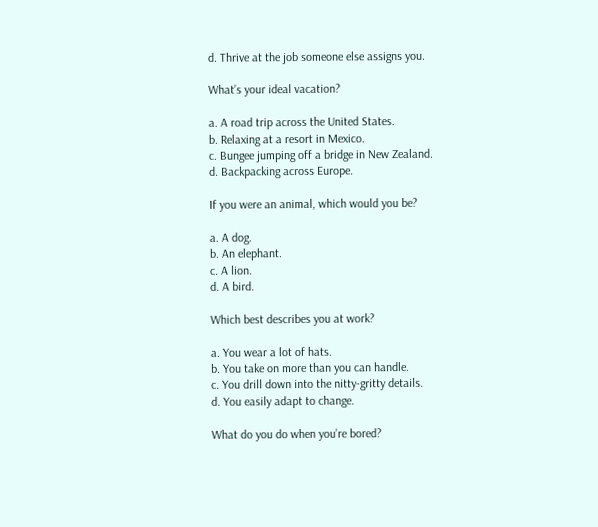d. Thrive at the job someone else assigns you.

What’s your ideal vacation?

a. A road trip across the United States.
b. Relaxing at a resort in Mexico.
c. Bungee jumping off a bridge in New Zealand.
d. Backpacking across Europe.

If you were an animal, which would you be?

a. A dog.
b. An elephant.
c. A lion.
d. A bird.

Which best describes you at work?

a. You wear a lot of hats.
b. You take on more than you can handle.
c. You drill down into the nitty-gritty details.
d. You easily adapt to change.

What do you do when you’re bored?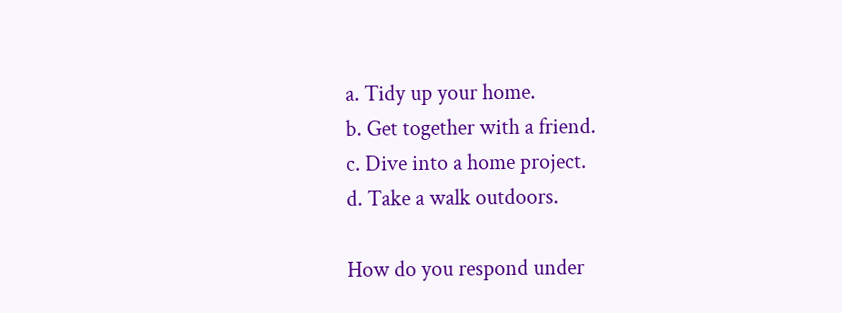a. Tidy up your home.
b. Get together with a friend.
c. Dive into a home project.
d. Take a walk outdoors.

How do you respond under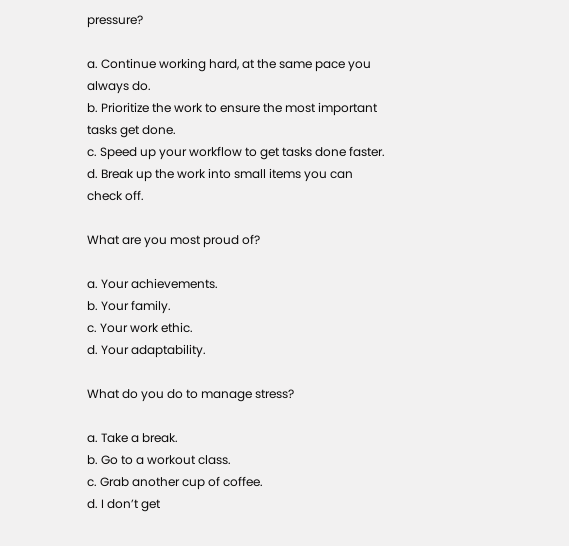pressure?

a. Continue working hard, at the same pace you always do.
b. Prioritize the work to ensure the most important tasks get done.
c. Speed up your workflow to get tasks done faster.
d. Break up the work into small items you can check off.

What are you most proud of?

a. Your achievements.
b. Your family.
c. Your work ethic.
d. Your adaptability.

What do you do to manage stress?

a. Take a break.
b. Go to a workout class.
c. Grab another cup of coffee.
d. I don’t get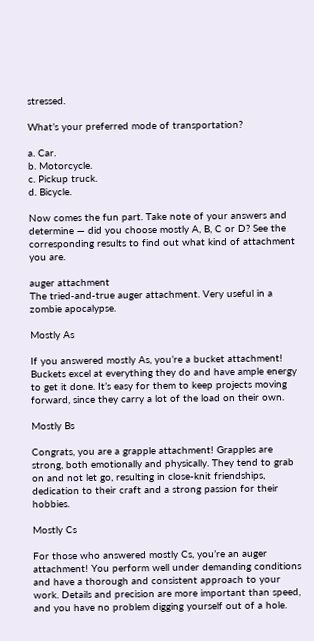stressed.

What’s your preferred mode of transportation?

a. Car.
b. Motorcycle.
c. Pickup truck.
d. Bicycle.

Now comes the fun part. Take note of your answers and determine — did you choose mostly A, B, C or D? See the corresponding results to find out what kind of attachment you are.

auger attachment
The tried-and-true auger attachment. Very useful in a zombie apocalypse.

Mostly As

If you answered mostly As, you’re a bucket attachment! Buckets excel at everything they do and have ample energy to get it done. It’s easy for them to keep projects moving forward, since they carry a lot of the load on their own.

Mostly Bs

Congrats, you are a grapple attachment! Grapples are strong, both emotionally and physically. They tend to grab on and not let go, resulting in close-knit friendships, dedication to their craft and a strong passion for their hobbies.

Mostly Cs

For those who answered mostly Cs, you’re an auger attachment! You perform well under demanding conditions and have a thorough and consistent approach to your work. Details and precision are more important than speed, and you have no problem digging yourself out of a hole.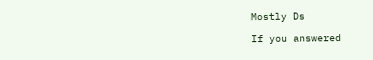Mostly Ds

If you answered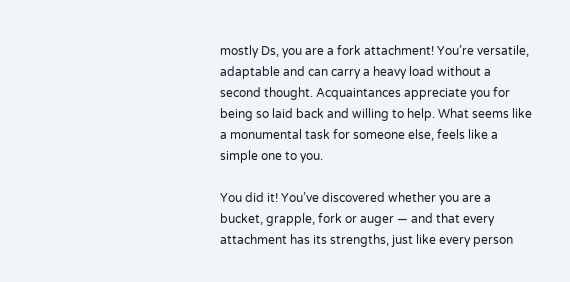mostly Ds, you are a fork attachment! You’re versatile, adaptable and can carry a heavy load without a second thought. Acquaintances appreciate you for being so laid back and willing to help. What seems like a monumental task for someone else, feels like a simple one to you.

You did it! You’ve discovered whether you are a bucket, grapple, fork or auger — and that every attachment has its strengths, just like every person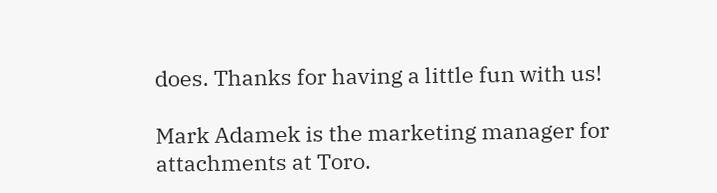does. Thanks for having a little fun with us!

Mark Adamek is the marketing manager for attachments at Toro.